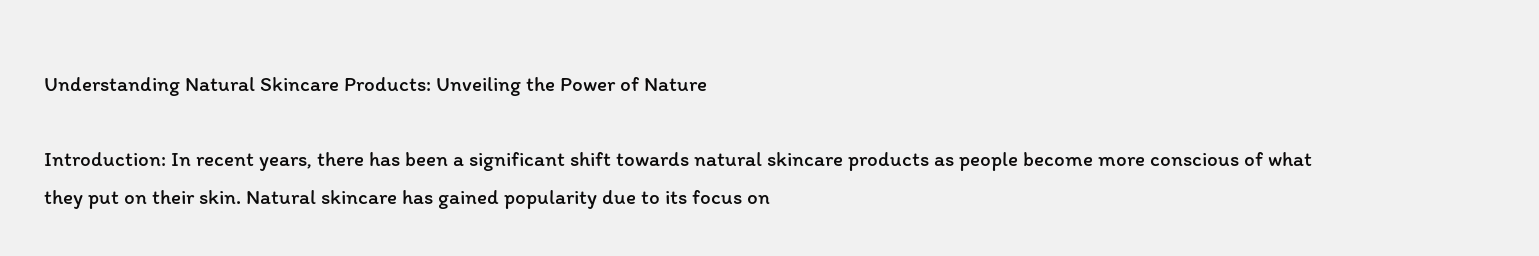Understanding Natural Skincare Products: Unveiling the Power of Nature

Introduction: In recent years, there has been a significant shift towards natural skincare products as people become more conscious of what they put on their skin. Natural skincare has gained popularity due to its focus on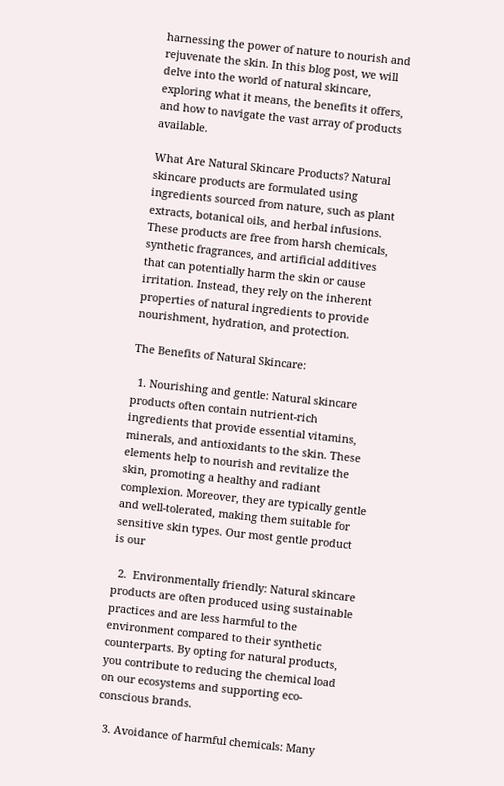harnessing the power of nature to nourish and rejuvenate the skin. In this blog post, we will delve into the world of natural skincare, exploring what it means, the benefits it offers, and how to navigate the vast array of products available.

What Are Natural Skincare Products? Natural skincare products are formulated using ingredients sourced from nature, such as plant extracts, botanical oils, and herbal infusions. These products are free from harsh chemicals, synthetic fragrances, and artificial additives that can potentially harm the skin or cause irritation. Instead, they rely on the inherent properties of natural ingredients to provide nourishment, hydration, and protection.

The Benefits of Natural Skincare:

  1. Nourishing and gentle: Natural skincare products often contain nutrient-rich ingredients that provide essential vitamins, minerals, and antioxidants to the skin. These elements help to nourish and revitalize the skin, promoting a healthy and radiant complexion. Moreover, they are typically gentle and well-tolerated, making them suitable for sensitive skin types. Our most gentle product is our

  2.  Environmentally friendly: Natural skincare products are often produced using sustainable practices and are less harmful to the environment compared to their synthetic counterparts. By opting for natural products, you contribute to reducing the chemical load on our ecosystems and supporting eco-conscious brands.

  3. Avoidance of harmful chemicals: Many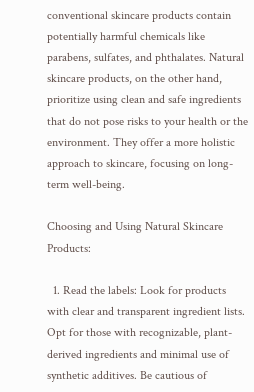conventional skincare products contain potentially harmful chemicals like parabens, sulfates, and phthalates. Natural skincare products, on the other hand, prioritize using clean and safe ingredients that do not pose risks to your health or the environment. They offer a more holistic approach to skincare, focusing on long-term well-being.

Choosing and Using Natural Skincare Products:

  1. Read the labels: Look for products with clear and transparent ingredient lists. Opt for those with recognizable, plant-derived ingredients and minimal use of synthetic additives. Be cautious of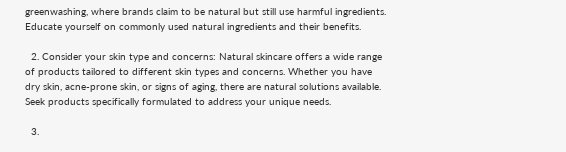greenwashing, where brands claim to be natural but still use harmful ingredients. Educate yourself on commonly used natural ingredients and their benefits.

  2. Consider your skin type and concerns: Natural skincare offers a wide range of products tailored to different skin types and concerns. Whether you have dry skin, acne-prone skin, or signs of aging, there are natural solutions available. Seek products specifically formulated to address your unique needs.

  3.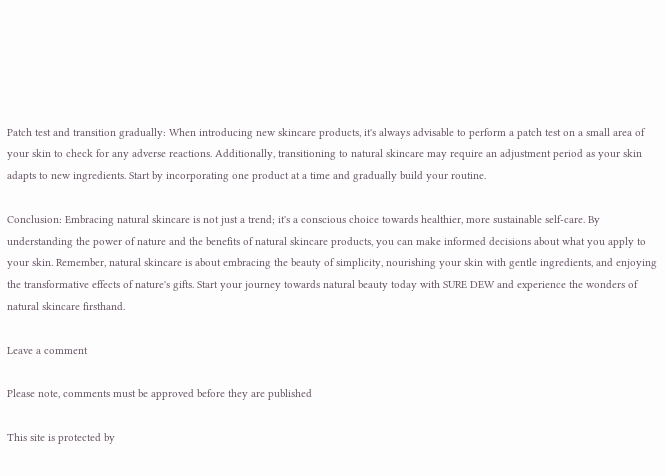Patch test and transition gradually: When introducing new skincare products, it's always advisable to perform a patch test on a small area of your skin to check for any adverse reactions. Additionally, transitioning to natural skincare may require an adjustment period as your skin adapts to new ingredients. Start by incorporating one product at a time and gradually build your routine.

Conclusion: Embracing natural skincare is not just a trend; it's a conscious choice towards healthier, more sustainable self-care. By understanding the power of nature and the benefits of natural skincare products, you can make informed decisions about what you apply to your skin. Remember, natural skincare is about embracing the beauty of simplicity, nourishing your skin with gentle ingredients, and enjoying the transformative effects of nature's gifts. Start your journey towards natural beauty today with SURE DEW and experience the wonders of natural skincare firsthand.

Leave a comment

Please note, comments must be approved before they are published

This site is protected by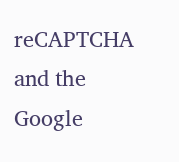reCAPTCHA and the Google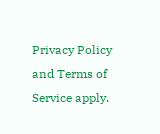Privacy Policy and Terms of Service apply.